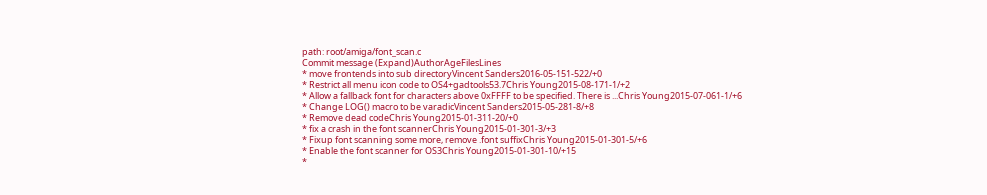path: root/amiga/font_scan.c
Commit message (Expand)AuthorAgeFilesLines
* move frontends into sub directoryVincent Sanders2016-05-151-522/+0
* Restrict all menu icon code to OS4+gadtools53.7Chris Young2015-08-171-1/+2
* Allow a fallback font for characters above 0xFFFF to be specified. There is ...Chris Young2015-07-061-1/+6
* Change LOG() macro to be varadicVincent Sanders2015-05-281-8/+8
* Remove dead codeChris Young2015-01-311-20/+0
* fix a crash in the font scannerChris Young2015-01-301-3/+3
* Fixup font scanning some more, remove .font suffixChris Young2015-01-301-5/+6
* Enable the font scanner for OS3Chris Young2015-01-301-10/+15
*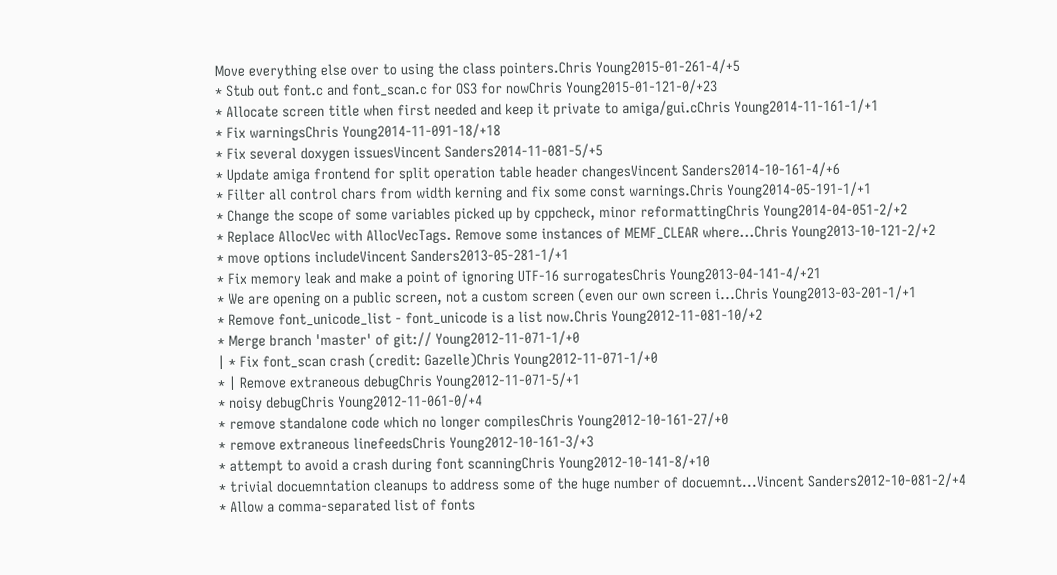Move everything else over to using the class pointers.Chris Young2015-01-261-4/+5
* Stub out font.c and font_scan.c for OS3 for nowChris Young2015-01-121-0/+23
* Allocate screen title when first needed and keep it private to amiga/gui.cChris Young2014-11-161-1/+1
* Fix warningsChris Young2014-11-091-18/+18
* Fix several doxygen issuesVincent Sanders2014-11-081-5/+5
* Update amiga frontend for split operation table header changesVincent Sanders2014-10-161-4/+6
* Filter all control chars from width kerning and fix some const warnings.Chris Young2014-05-191-1/+1
* Change the scope of some variables picked up by cppcheck, minor reformattingChris Young2014-04-051-2/+2
* Replace AllocVec with AllocVecTags. Remove some instances of MEMF_CLEAR where...Chris Young2013-10-121-2/+2
* move options includeVincent Sanders2013-05-281-1/+1
* Fix memory leak and make a point of ignoring UTF-16 surrogatesChris Young2013-04-141-4/+21
* We are opening on a public screen, not a custom screen (even our own screen i...Chris Young2013-03-201-1/+1
* Remove font_unicode_list - font_unicode is a list now.Chris Young2012-11-081-10/+2
* Merge branch 'master' of git:// Young2012-11-071-1/+0
| * Fix font_scan crash (credit: Gazelle)Chris Young2012-11-071-1/+0
* | Remove extraneous debugChris Young2012-11-071-5/+1
* noisy debugChris Young2012-11-061-0/+4
* remove standalone code which no longer compilesChris Young2012-10-161-27/+0
* remove extraneous linefeedsChris Young2012-10-161-3/+3
* attempt to avoid a crash during font scanningChris Young2012-10-141-8/+10
* trivial docuemntation cleanups to address some of the huge number of docuemnt...Vincent Sanders2012-10-081-2/+4
* Allow a comma-separated list of fonts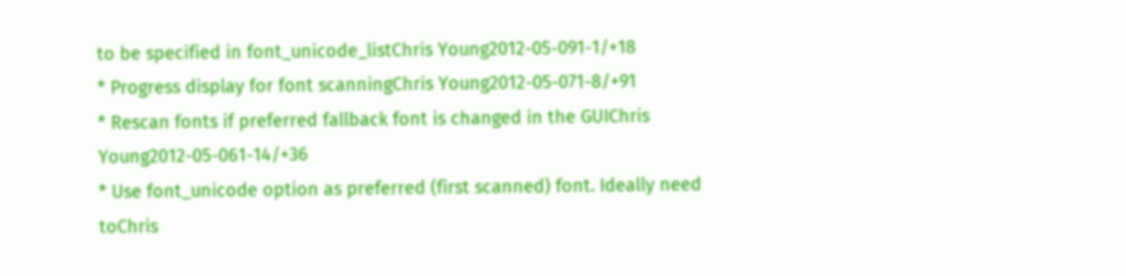to be specified in font_unicode_listChris Young2012-05-091-1/+18
* Progress display for font scanningChris Young2012-05-071-8/+91
* Rescan fonts if preferred fallback font is changed in the GUIChris Young2012-05-061-14/+36
* Use font_unicode option as preferred (first scanned) font. Ideally need toChris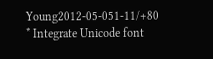Young2012-05-051-11/+80
* Integrate Unicode font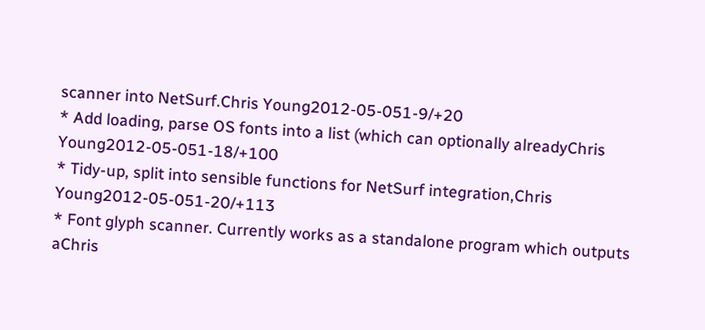scanner into NetSurf.Chris Young2012-05-051-9/+20
* Add loading, parse OS fonts into a list (which can optionally alreadyChris Young2012-05-051-18/+100
* Tidy-up, split into sensible functions for NetSurf integration,Chris Young2012-05-051-20/+113
* Font glyph scanner. Currently works as a standalone program which outputs aChris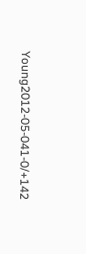Young2012-05-041-0/+142